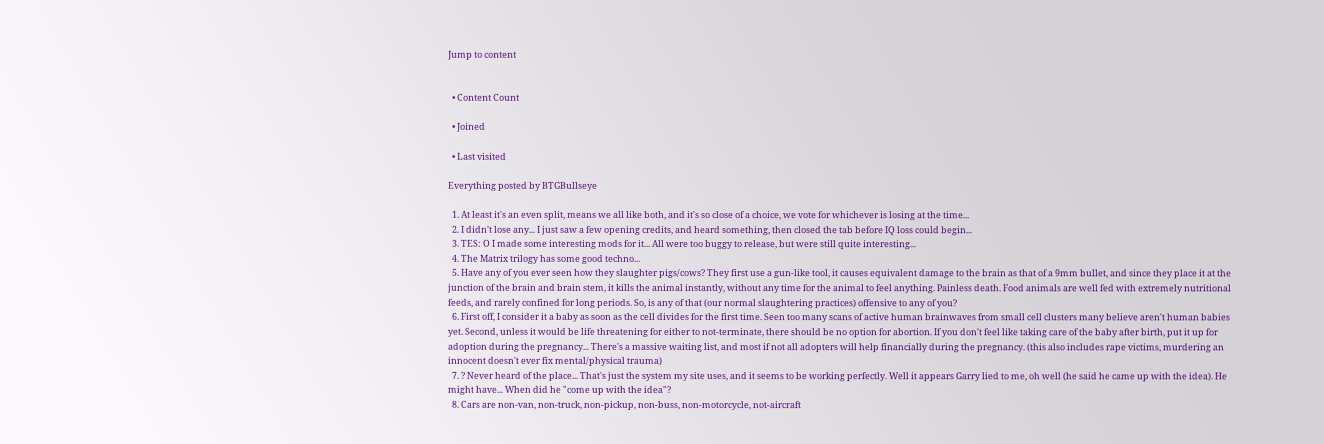Jump to content


  • Content Count

  • Joined

  • Last visited

Everything posted by BTGBullseye

  1. At least it's an even split, means we all like both, and it's so close of a choice, we vote for whichever is losing at the time...
  2. I didn't lose any... I just saw a few opening credits, and heard something, then closed the tab before IQ loss could begin...
  3. TES: O I made some interesting mods for it... All were too buggy to release, but were still quite interesting...
  4. The Matrix trilogy has some good techno...
  5. Have any of you ever seen how they slaughter pigs/cows? They first use a gun-like tool, it causes equivalent damage to the brain as that of a 9mm bullet, and since they place it at the junction of the brain and brain stem, it kills the animal instantly, without any time for the animal to feel anything. Painless death. Food animals are well fed with extremely nutritional feeds, and rarely confined for long periods. So, is any of that (our normal slaughtering practices) offensive to any of you?
  6. First off, I consider it a baby as soon as the cell divides for the first time. Seen too many scans of active human brainwaves from small cell clusters many believe aren't human babies yet. Second, unless it would be life threatening for either to not-terminate, there should be no option for abortion. If you don't feel like taking care of the baby after birth, put it up for adoption during the pregnancy... There's a massive waiting list, and most if not all adopters will help financially during the pregnancy. (this also includes rape victims, murdering an innocent doesn't ever fix mental/physical trauma)
  7. ? Never heard of the place... That's just the system my site uses, and it seems to be working perfectly. Well it appears Garry lied to me, oh well (he said he came up with the idea). He might have... When did he "come up with the idea"?
  8. Cars are non-van, non-truck, non-pickup, non-buss, non-motorcycle, not-aircraft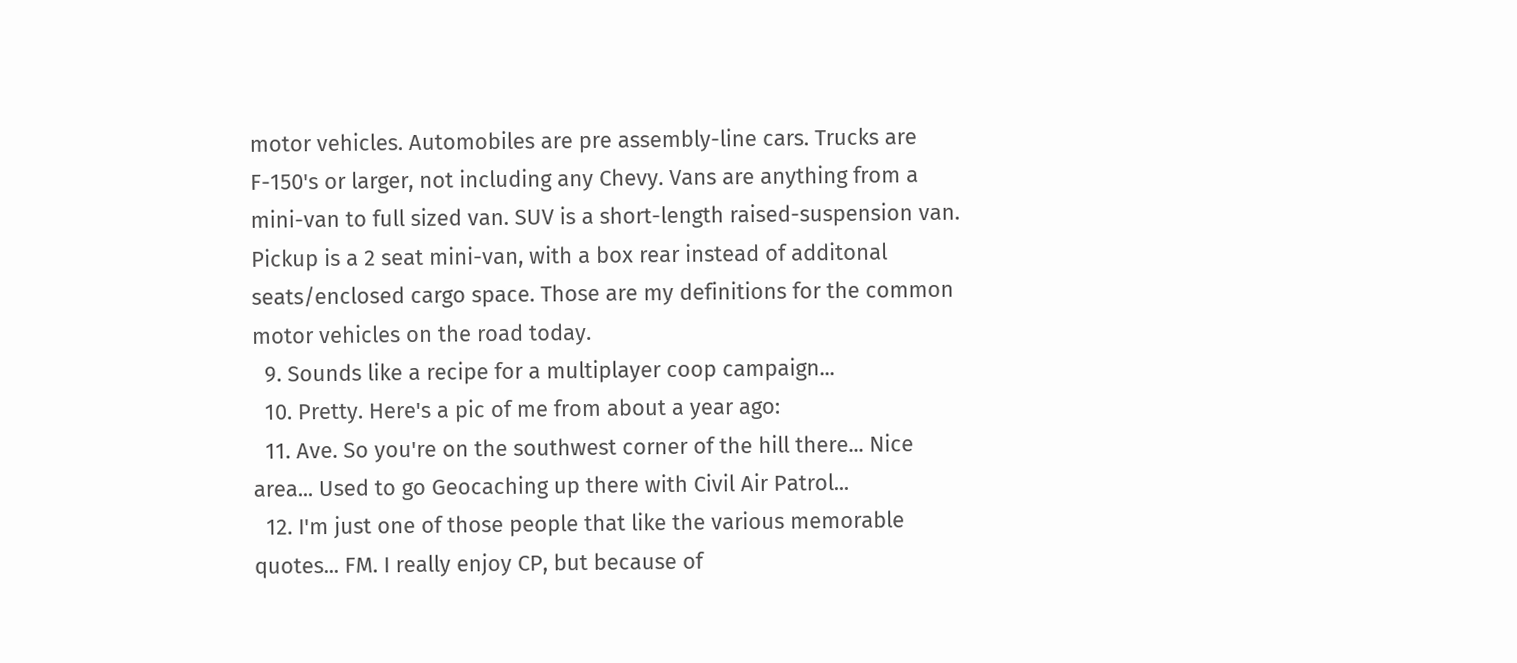motor vehicles. Automobiles are pre assembly-line cars. Trucks are F-150's or larger, not including any Chevy. Vans are anything from a mini-van to full sized van. SUV is a short-length raised-suspension van. Pickup is a 2 seat mini-van, with a box rear instead of additonal seats/enclosed cargo space. Those are my definitions for the common motor vehicles on the road today.
  9. Sounds like a recipe for a multiplayer coop campaign...
  10. Pretty. Here's a pic of me from about a year ago:
  11. Ave. So you're on the southwest corner of the hill there... Nice area... Used to go Geocaching up there with Civil Air Patrol...
  12. I'm just one of those people that like the various memorable quotes... FM. I really enjoy CP, but because of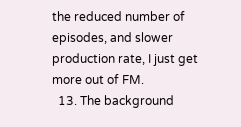the reduced number of episodes, and slower production rate, I just get more out of FM.
  13. The background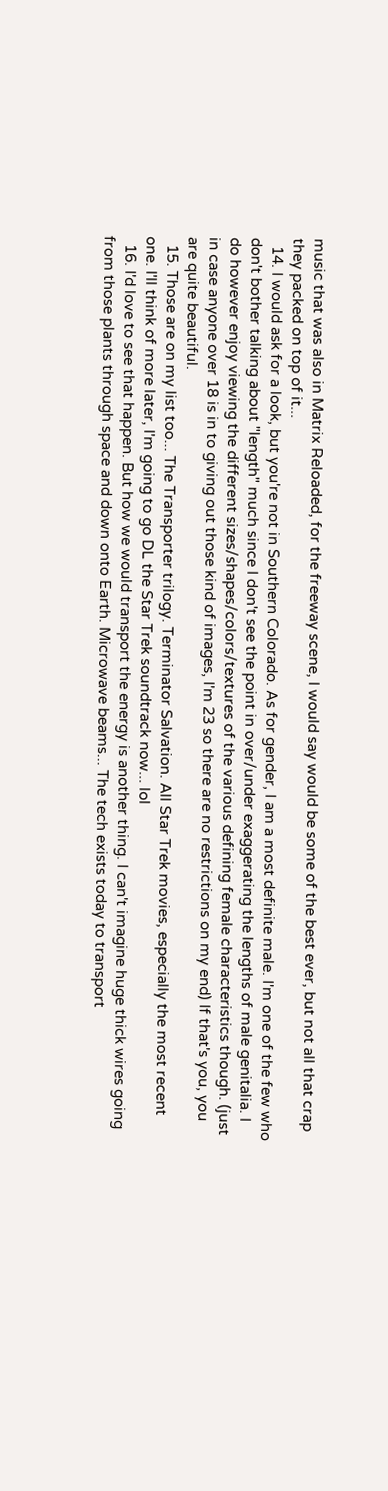music that was also in Matrix Reloaded, for the freeway scene, I would say would be some of the best ever, but not all that crap they packed on top of it...
  14. I would ask for a look, but you're not in Southern Colorado. As for gender, I am a most definite male. I'm one of the few who don't bother talking about "length" much since I don't see the point in over/under exaggerating the lengths of male genitalia. I do however enjoy viewing the different sizes/shapes/colors/textures of the various defining female characteristics though. (just in case anyone over 18 is in to giving out those kind of images, I'm 23 so there are no restrictions on my end) If that's you, you are quite beautiful.
  15. Those are on my list too... The Transporter trilogy. Terminator Salvation. All Star Trek movies, especially the most recent one. I'll think of more later, I'm going to go DL the Star Trek soundtrack now... lol
  16. I'd love to see that happen. But how we would transport the energy is another thing. I can't imagine huge thick wires going from those plants through space and down onto Earth. Microwave beams... The tech exists today to transport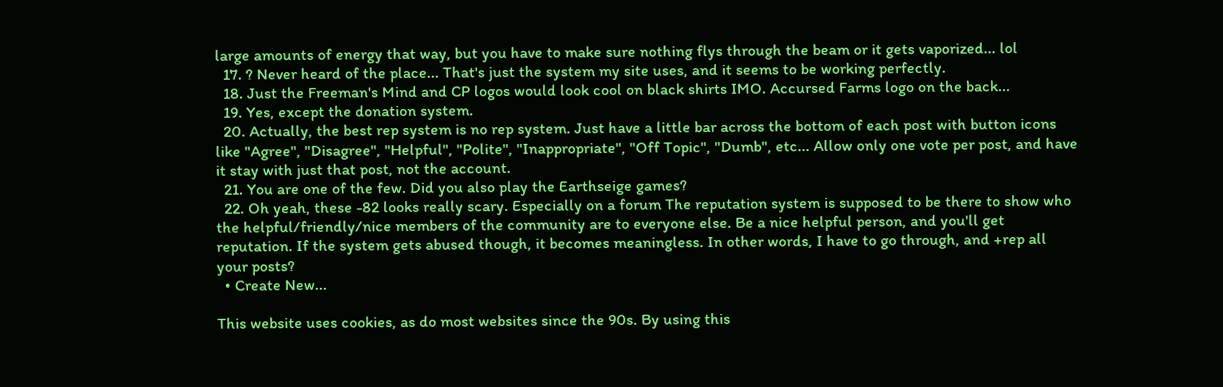large amounts of energy that way, but you have to make sure nothing flys through the beam or it gets vaporized... lol
  17. ? Never heard of the place... That's just the system my site uses, and it seems to be working perfectly.
  18. Just the Freeman's Mind and CP logos would look cool on black shirts IMO. Accursed Farms logo on the back...
  19. Yes, except the donation system.
  20. Actually, the best rep system is no rep system. Just have a little bar across the bottom of each post with button icons like "Agree", "Disagree", "Helpful", "Polite", "Inappropriate", "Off Topic", "Dumb", etc... Allow only one vote per post, and have it stay with just that post, not the account.
  21. You are one of the few. Did you also play the Earthseige games?
  22. Oh yeah, these -82 looks really scary. Especially on a forum The reputation system is supposed to be there to show who the helpful/friendly/nice members of the community are to everyone else. Be a nice helpful person, and you'll get reputation. If the system gets abused though, it becomes meaningless. In other words, I have to go through, and +rep all your posts?
  • Create New...

This website uses cookies, as do most websites since the 90s. By using this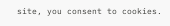site, you consent to cookies.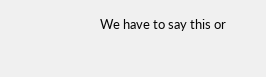We have to say this or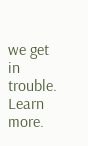we get in trouble. Learn more.